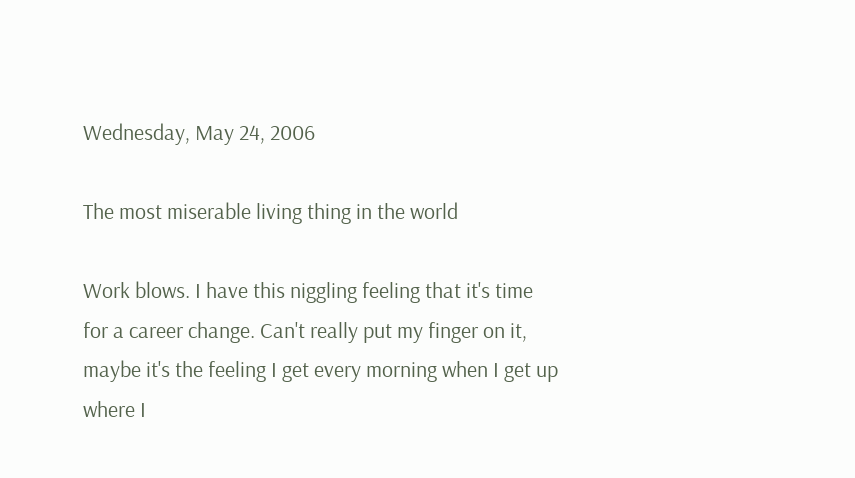Wednesday, May 24, 2006

The most miserable living thing in the world

Work blows. I have this niggling feeling that it's time for a career change. Can't really put my finger on it, maybe it's the feeling I get every morning when I get up where I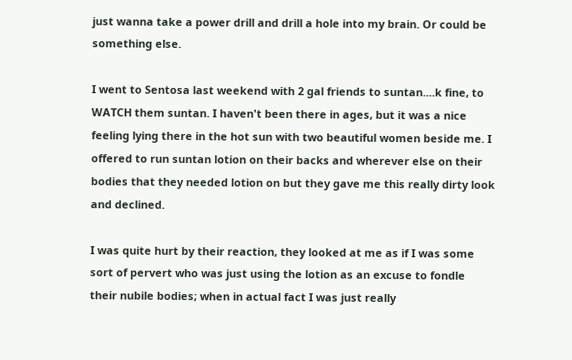just wanna take a power drill and drill a hole into my brain. Or could be something else.

I went to Sentosa last weekend with 2 gal friends to suntan....k fine, to WATCH them suntan. I haven't been there in ages, but it was a nice feeling lying there in the hot sun with two beautiful women beside me. I offered to run suntan lotion on their backs and wherever else on their bodies that they needed lotion on but they gave me this really dirty look and declined.

I was quite hurt by their reaction, they looked at me as if I was some sort of pervert who was just using the lotion as an excuse to fondle their nubile bodies; when in actual fact I was just really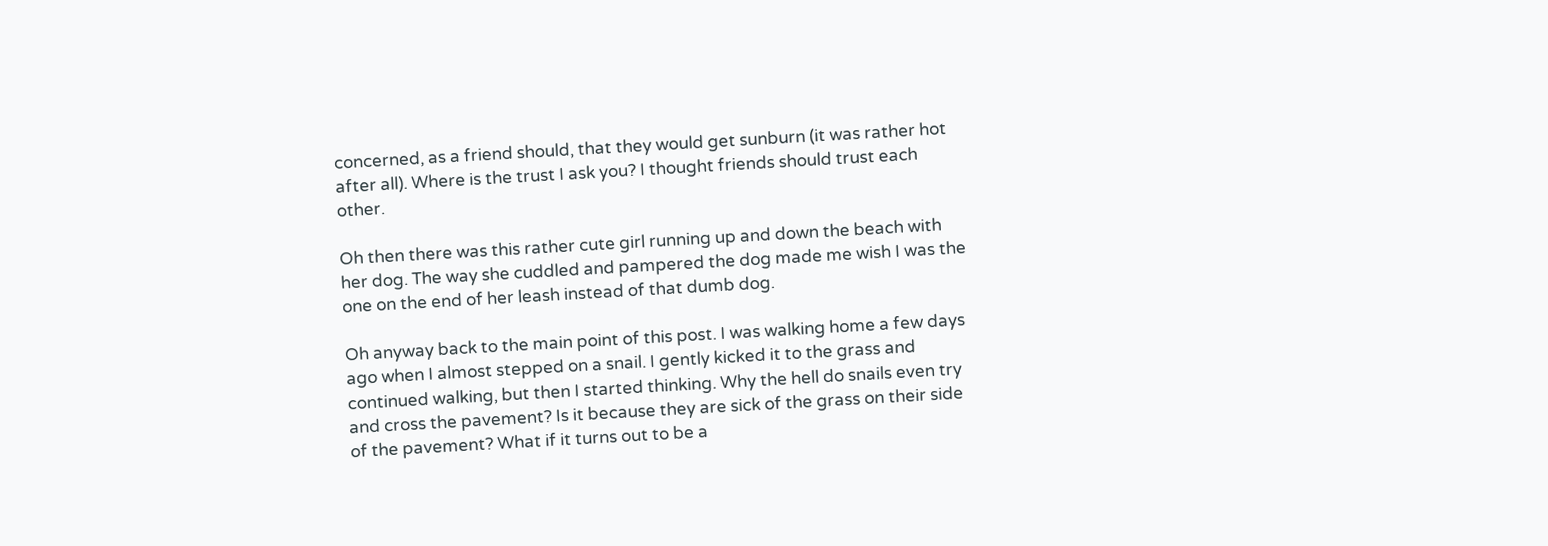concerned, as a friend should, that they would get sunburn (it was rather hot after all). Where is the trust I ask you? I thought friends should trust each other.

Oh then there was this rather cute girl running up and down the beach with her dog. The way she cuddled and pampered the dog made me wish I was the one on the end of her leash instead of that dumb dog.

Oh anyway back to the main point of this post. I was walking home a few days ago when I almost stepped on a snail. I gently kicked it to the grass and continued walking, but then I started thinking. Why the hell do snails even try and cross the pavement? Is it because they are sick of the grass on their side of the pavement? What if it turns out to be a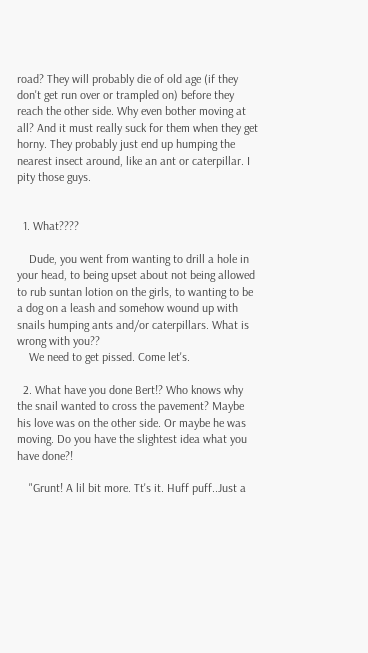road? They will probably die of old age (if they don't get run over or trampled on) before they reach the other side. Why even bother moving at all? And it must really suck for them when they get horny. They probably just end up humping the nearest insect around, like an ant or caterpillar. I pity those guys.


  1. What????

    Dude, you went from wanting to drill a hole in your head, to being upset about not being allowed to rub suntan lotion on the girls, to wanting to be a dog on a leash and somehow wound up with snails humping ants and/or caterpillars. What is wrong with you??
    We need to get pissed. Come let's.

  2. What have you done Bert!? Who knows why the snail wanted to cross the pavement? Maybe his love was on the other side. Or maybe he was moving. Do you have the slightest idea what you have done?!

    "Grunt! A lil bit more. Tt's it. Huff puff..Just a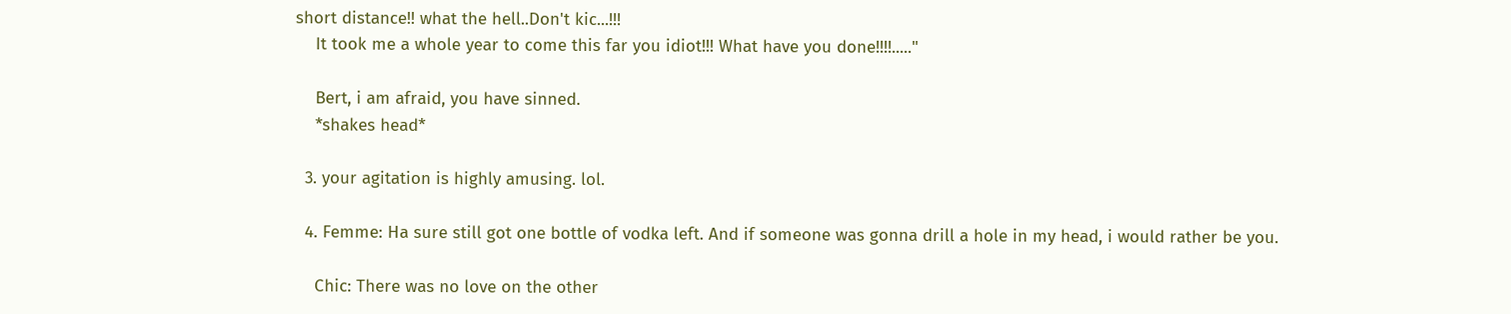short distance!! what the hell..Don't kic...!!!
    It took me a whole year to come this far you idiot!!! What have you done!!!!....."

    Bert, i am afraid, you have sinned.
    *shakes head*

  3. your agitation is highly amusing. lol.

  4. Femme: Ha sure still got one bottle of vodka left. And if someone was gonna drill a hole in my head, i would rather be you.

    Chic: There was no love on the other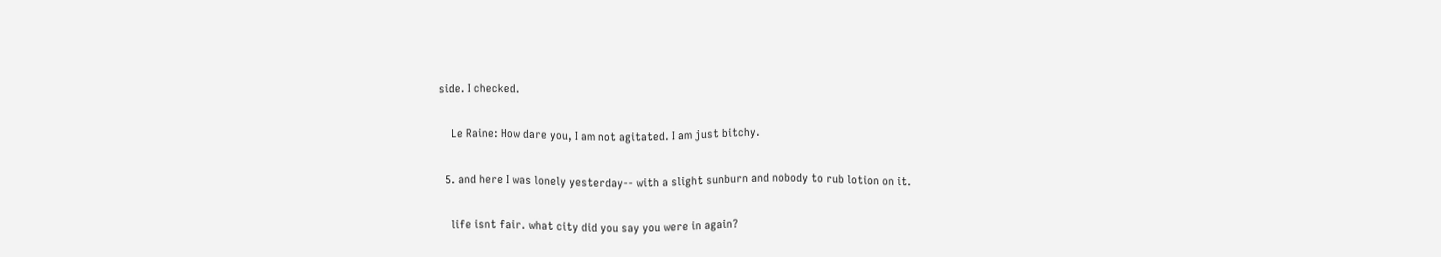side. I checked.

    Le Raine: How dare you, I am not agitated. I am just bitchy.

  5. and here I was lonely yesterday-- with a slight sunburn and nobody to rub lotion on it.

    life isnt fair. what city did you say you were in again?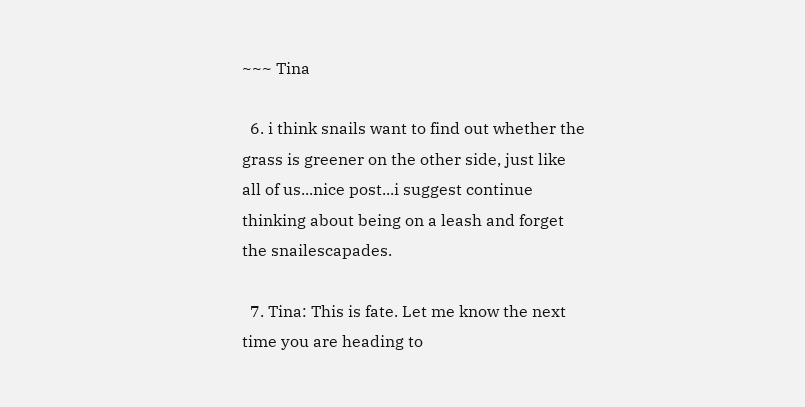~~~ Tina

  6. i think snails want to find out whether the grass is greener on the other side, just like all of us...nice post...i suggest continue thinking about being on a leash and forget the snailescapades.

  7. Tina: This is fate. Let me know the next time you are heading to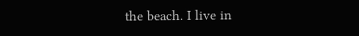the beach. I live in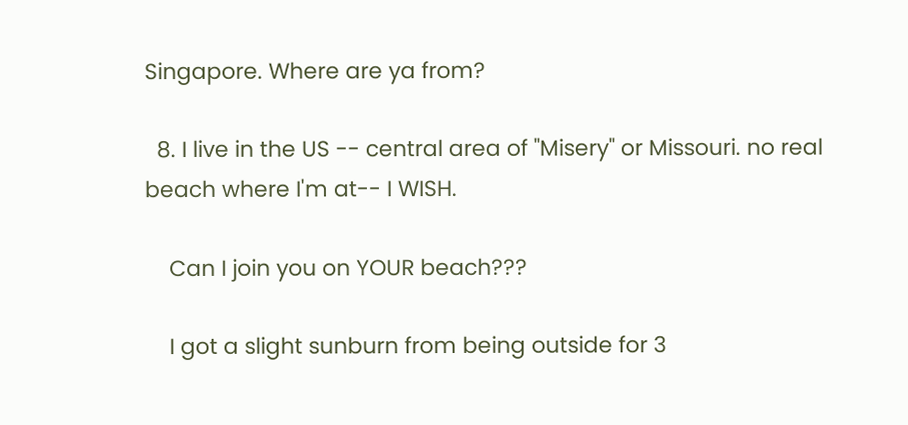Singapore. Where are ya from?

  8. I live in the US -- central area of "Misery" or Missouri. no real beach where I'm at-- I WISH.

    Can I join you on YOUR beach???

    I got a slight sunburn from being outside for 3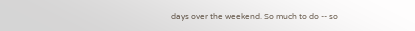days over the weekend. So much to do -- so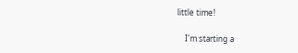little time!

    I'm starting a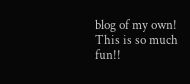blog of my own! This is so much fun!!